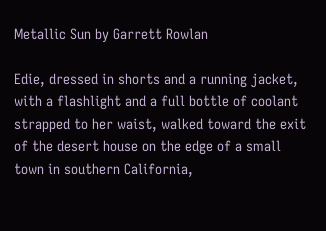Metallic Sun by Garrett Rowlan

Edie, dressed in shorts and a running jacket, with a flashlight and a full bottle of coolant strapped to her waist, walked toward the exit of the desert house on the edge of a small town in southern California,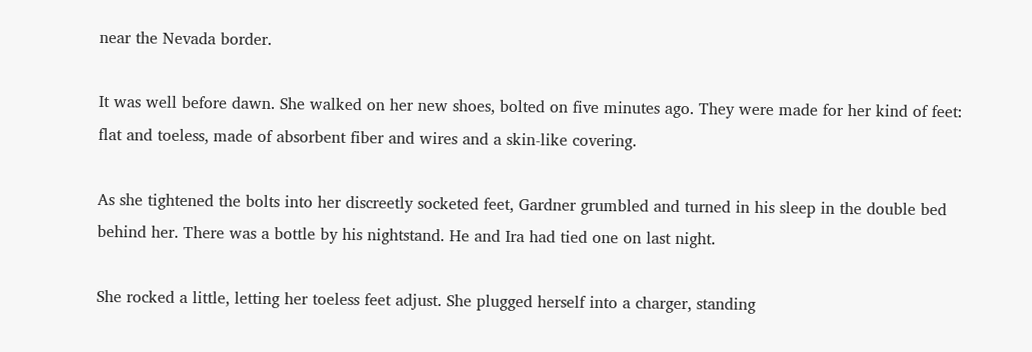near the Nevada border.

It was well before dawn. She walked on her new shoes, bolted on five minutes ago. They were made for her kind of feet: flat and toeless, made of absorbent fiber and wires and a skin-like covering.

As she tightened the bolts into her discreetly socketed feet, Gardner grumbled and turned in his sleep in the double bed behind her. There was a bottle by his nightstand. He and Ira had tied one on last night.

She rocked a little, letting her toeless feet adjust. She plugged herself into a charger, standing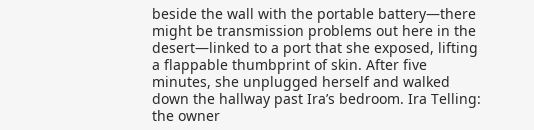beside the wall with the portable battery—there might be transmission problems out here in the desert—linked to a port that she exposed, lifting a flappable thumbprint of skin. After five minutes, she unplugged herself and walked down the hallway past Ira’s bedroom. Ira Telling: the owner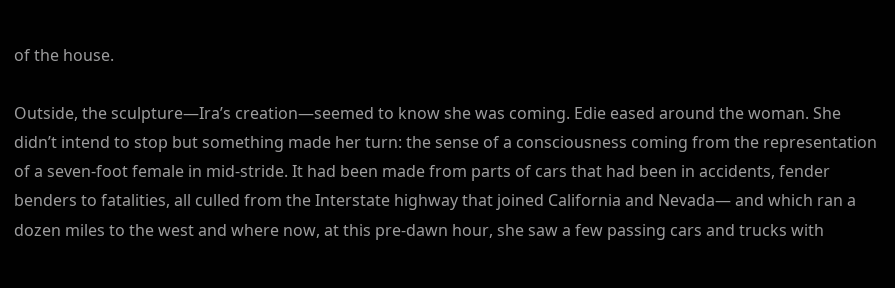of the house.

Outside, the sculpture—Ira’s creation—seemed to know she was coming. Edie eased around the woman. She didn’t intend to stop but something made her turn: the sense of a consciousness coming from the representation of a seven-foot female in mid-stride. It had been made from parts of cars that had been in accidents, fender benders to fatalities, all culled from the Interstate highway that joined California and Nevada— and which ran a dozen miles to the west and where now, at this pre-dawn hour, she saw a few passing cars and trucks with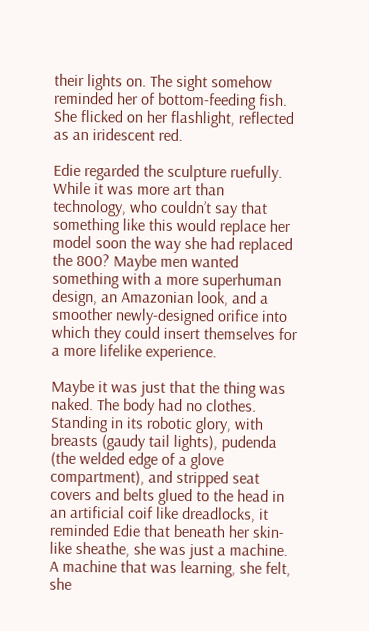their lights on. The sight somehow reminded her of bottom-feeding fish. She flicked on her flashlight, reflected as an iridescent red.

Edie regarded the sculpture ruefully. While it was more art than technology, who couldn’t say that something like this would replace her model soon the way she had replaced the 800? Maybe men wanted something with a more superhuman design, an Amazonian look, and a smoother newly-designed orifice into which they could insert themselves for a more lifelike experience.

Maybe it was just that the thing was naked. The body had no clothes. Standing in its robotic glory, with breasts (gaudy tail lights), pudenda (the welded edge of a glove compartment), and stripped seat covers and belts glued to the head in an artificial coif like dreadlocks, it reminded Edie that beneath her skin-like sheathe, she was just a machine. A machine that was learning, she felt, she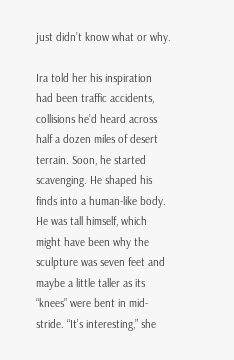just didn’t know what or why.

Ira told her his inspiration had been traffic accidents, collisions he’d heard across half a dozen miles of desert terrain. Soon, he started scavenging. He shaped his finds into a human-like body. He was tall himself, which might have been why the sculpture was seven feet and maybe a little taller as its “knees” were bent in mid-stride. “It’s interesting,” she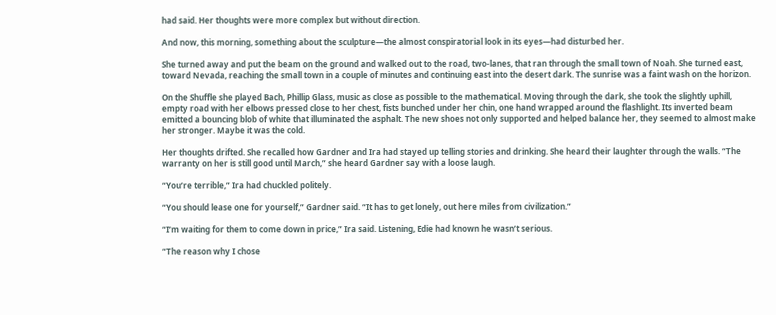had said. Her thoughts were more complex but without direction.

And now, this morning, something about the sculpture—the almost conspiratorial look in its eyes—had disturbed her.

She turned away and put the beam on the ground and walked out to the road, two-lanes, that ran through the small town of Noah. She turned east, toward Nevada, reaching the small town in a couple of minutes and continuing east into the desert dark. The sunrise was a faint wash on the horizon.

On the Shuffle she played Bach, Phillip Glass, music as close as possible to the mathematical. Moving through the dark, she took the slightly uphill, empty road with her elbows pressed close to her chest, fists bunched under her chin, one hand wrapped around the flashlight. Its inverted beam emitted a bouncing blob of white that illuminated the asphalt. The new shoes not only supported and helped balance her, they seemed to almost make her stronger. Maybe it was the cold.

Her thoughts drifted. She recalled how Gardner and Ira had stayed up telling stories and drinking. She heard their laughter through the walls. “The warranty on her is still good until March,” she heard Gardner say with a loose laugh.

“You’re terrible,” Ira had chuckled politely.

“You should lease one for yourself,” Gardner said. “It has to get lonely, out here miles from civilization.”

“I’m waiting for them to come down in price,” Ira said. Listening, Edie had known he wasn’t serious.

“The reason why I chose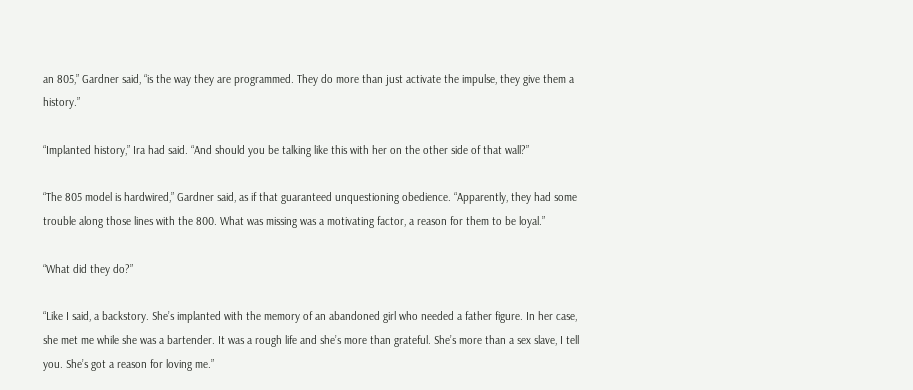an 805,” Gardner said, “is the way they are programmed. They do more than just activate the impulse, they give them a history.”

“Implanted history,” Ira had said. “And should you be talking like this with her on the other side of that wall?”

“The 805 model is hardwired,” Gardner said, as if that guaranteed unquestioning obedience. “Apparently, they had some trouble along those lines with the 800. What was missing was a motivating factor, a reason for them to be loyal.”

“What did they do?”

“Like I said, a backstory. She’s implanted with the memory of an abandoned girl who needed a father figure. In her case, she met me while she was a bartender. It was a rough life and she’s more than grateful. She’s more than a sex slave, I tell you. She’s got a reason for loving me.”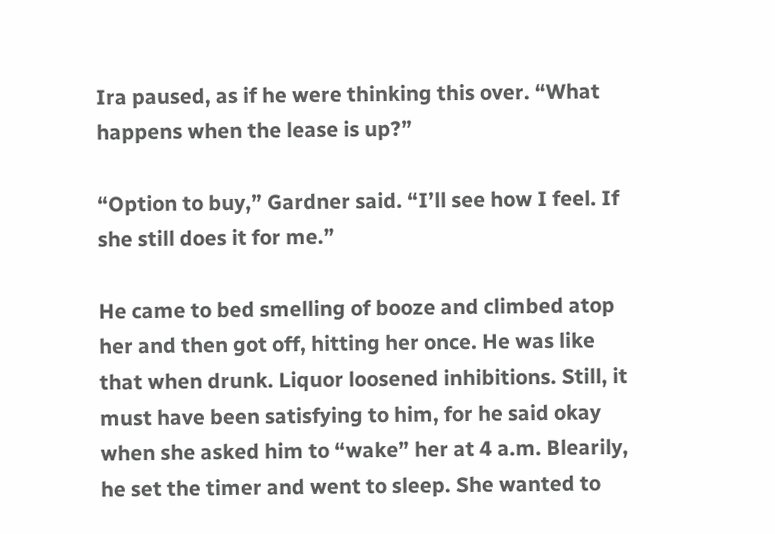Ira paused, as if he were thinking this over. “What happens when the lease is up?”

“Option to buy,” Gardner said. “I’ll see how I feel. If she still does it for me.”

He came to bed smelling of booze and climbed atop her and then got off, hitting her once. He was like that when drunk. Liquor loosened inhibitions. Still, it must have been satisfying to him, for he said okay when she asked him to “wake” her at 4 a.m. Blearily, he set the timer and went to sleep. She wanted to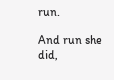run.

And run she did,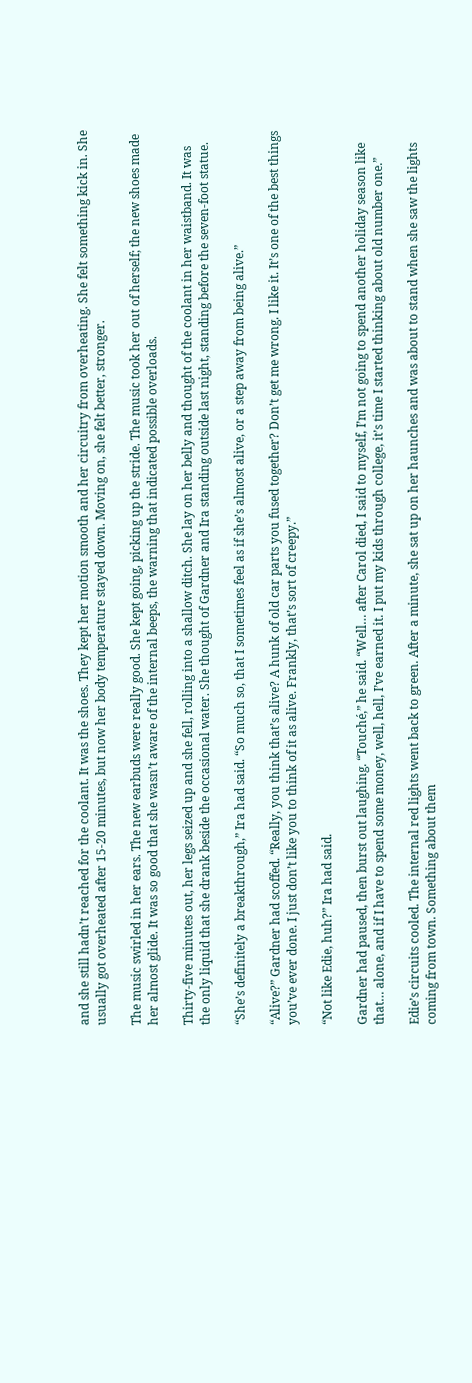and she still hadn’t reached for the coolant. It was the shoes. They kept her motion smooth and her circuitry from overheating. She felt something kick in. She usually got overheated after 15-20 minutes, but now her body temperature stayed down. Moving on, she felt better, stronger.

The music swirled in her ears. The new earbuds were really good. She kept going, picking up the stride. The music took her out of herself; the new shoes made her almost glide. It was so good that she wasn’t aware of the internal beeps, the warning that indicated possible overloads.

Thirty-five minutes out, her legs seized up and she fell, rolling into a shallow ditch. She lay on her belly and thought of the coolant in her waistband. It was the only liquid that she drank beside the occasional water. She thought of Gardner and Ira standing outside last night, standing before the seven-foot statue.

“She’s definitely a breakthrough,” Ira had said. “So much so, that I sometimes feel as if she’s almost alive, or a step away from being alive.”

“Alive?” Gardner had scoffed. “Really, you think that’s alive? A hunk of old car parts you fused together? Don’t get me wrong. I like it. It’s one of the best things you’ve ever done. I just don’t like you to think of it as alive. Frankly, that’s sort of creepy.”

“Not like Edie, huh?” Ira had said.

Gardner had paused, then burst out laughing. “Touché,” he said. “Well… after Carol died, I said to myself, I’m not going to spend another holiday season like that… alone, and if I have to spend some money, well, hell, I’ve earned it. I put my kids through college, it’s time I started thinking about old number one.”

Edie’s circuits cooled. The internal red lights went back to green. After a minute, she sat up on her haunches and was about to stand when she saw the lights coming from town. Something about them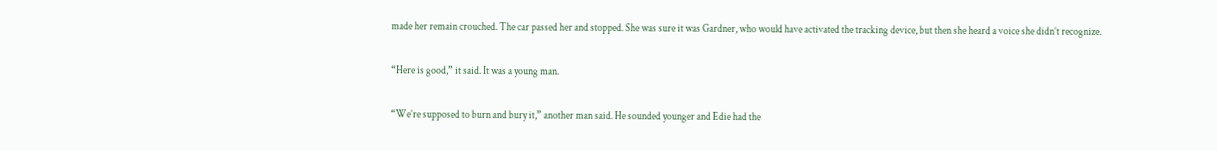made her remain crouched. The car passed her and stopped. She was sure it was Gardner, who would have activated the tracking device, but then she heard a voice she didn’t recognize.

“Here is good,” it said. It was a young man.

“We’re supposed to burn and bury it,” another man said. He sounded younger and Edie had the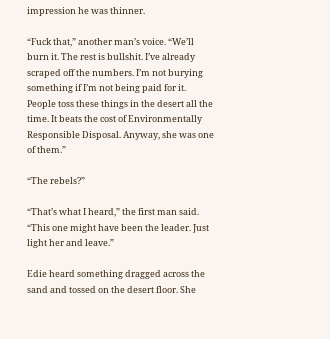impression he was thinner.

“Fuck that,” another man’s voice. “We’ll burn it. The rest is bullshit. I’ve already scraped off the numbers. I’m not burying something if I’m not being paid for it. People toss these things in the desert all the time. It beats the cost of Environmentally Responsible Disposal. Anyway, she was one of them.”

“The rebels?”

“That’s what I heard,” the first man said. “This one might have been the leader. Just light her and leave.”

Edie heard something dragged across the sand and tossed on the desert floor. She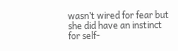wasn’t wired for fear but she did have an instinct for self-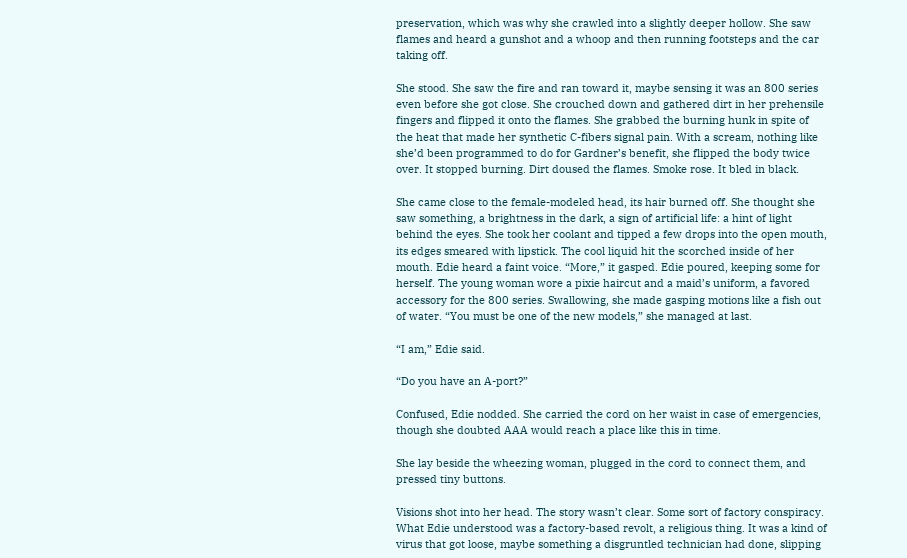preservation, which was why she crawled into a slightly deeper hollow. She saw flames and heard a gunshot and a whoop and then running footsteps and the car taking off.

She stood. She saw the fire and ran toward it, maybe sensing it was an 800 series even before she got close. She crouched down and gathered dirt in her prehensile fingers and flipped it onto the flames. She grabbed the burning hunk in spite of the heat that made her synthetic C-fibers signal pain. With a scream, nothing like she’d been programmed to do for Gardner’s benefit, she flipped the body twice over. It stopped burning. Dirt doused the flames. Smoke rose. It bled in black.

She came close to the female-modeled head, its hair burned off. She thought she saw something, a brightness in the dark, a sign of artificial life: a hint of light behind the eyes. She took her coolant and tipped a few drops into the open mouth, its edges smeared with lipstick. The cool liquid hit the scorched inside of her mouth. Edie heard a faint voice. “More,” it gasped. Edie poured, keeping some for herself. The young woman wore a pixie haircut and a maid’s uniform, a favored accessory for the 800 series. Swallowing, she made gasping motions like a fish out of water. “You must be one of the new models,” she managed at last.

“I am,” Edie said.

“Do you have an A-port?”

Confused, Edie nodded. She carried the cord on her waist in case of emergencies, though she doubted AAA would reach a place like this in time.

She lay beside the wheezing woman, plugged in the cord to connect them, and pressed tiny buttons.

Visions shot into her head. The story wasn’t clear. Some sort of factory conspiracy. What Edie understood was a factory-based revolt, a religious thing. It was a kind of virus that got loose, maybe something a disgruntled technician had done, slipping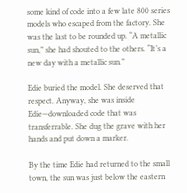some kind of code into a few late 800 series models who escaped from the factory. She was the last to be rounded up. “A metallic sun,” she had shouted to the others. “It’s a new day with a metallic sun.”

Edie buried the model. She deserved that respect. Anyway, she was inside Edie—downloaded code that was transferrable. She dug the grave with her hands and put down a marker.

By the time Edie had returned to the small town, the sun was just below the eastern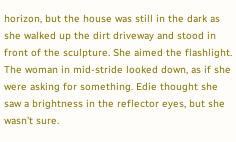horizon, but the house was still in the dark as she walked up the dirt driveway and stood in front of the sculpture. She aimed the flashlight. The woman in mid-stride looked down, as if she were asking for something. Edie thought she saw a brightness in the reflector eyes, but she wasn’t sure.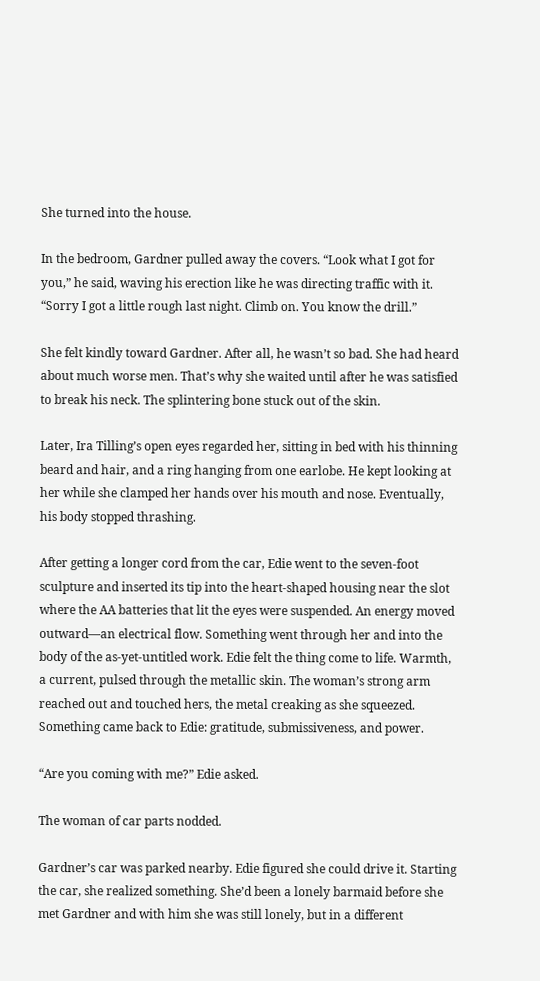She turned into the house.

In the bedroom, Gardner pulled away the covers. “Look what I got for you,” he said, waving his erection like he was directing traffic with it. “Sorry I got a little rough last night. Climb on. You know the drill.”

She felt kindly toward Gardner. After all, he wasn’t so bad. She had heard about much worse men. That’s why she waited until after he was satisfied to break his neck. The splintering bone stuck out of the skin.

Later, Ira Tilling’s open eyes regarded her, sitting in bed with his thinning beard and hair, and a ring hanging from one earlobe. He kept looking at her while she clamped her hands over his mouth and nose. Eventually, his body stopped thrashing.

After getting a longer cord from the car, Edie went to the seven-foot sculpture and inserted its tip into the heart-shaped housing near the slot where the AA batteries that lit the eyes were suspended. An energy moved outward—an electrical flow. Something went through her and into the body of the as-yet-untitled work. Edie felt the thing come to life. Warmth, a current, pulsed through the metallic skin. The woman’s strong arm reached out and touched hers, the metal creaking as she squeezed. Something came back to Edie: gratitude, submissiveness, and power.

“Are you coming with me?” Edie asked.

The woman of car parts nodded.

Gardner’s car was parked nearby. Edie figured she could drive it. Starting the car, she realized something. She’d been a lonely barmaid before she met Gardner and with him she was still lonely, but in a different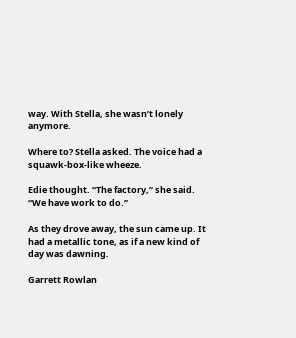way. With Stella, she wasn’t lonely anymore.

Where to? Stella asked. The voice had a squawk-box-like wheeze.

Edie thought. “The factory,” she said. “We have work to do.”

As they drove away, the sun came up. It had a metallic tone, as if a new kind of day was dawning.

Garrett Rowlan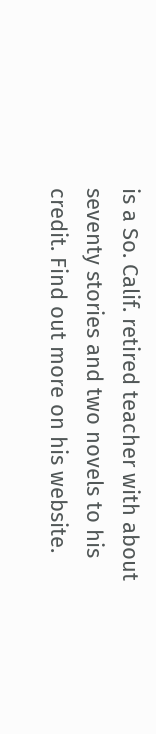is a So. Calif. retired teacher with about seventy stories and two novels to his credit. Find out more on his website.